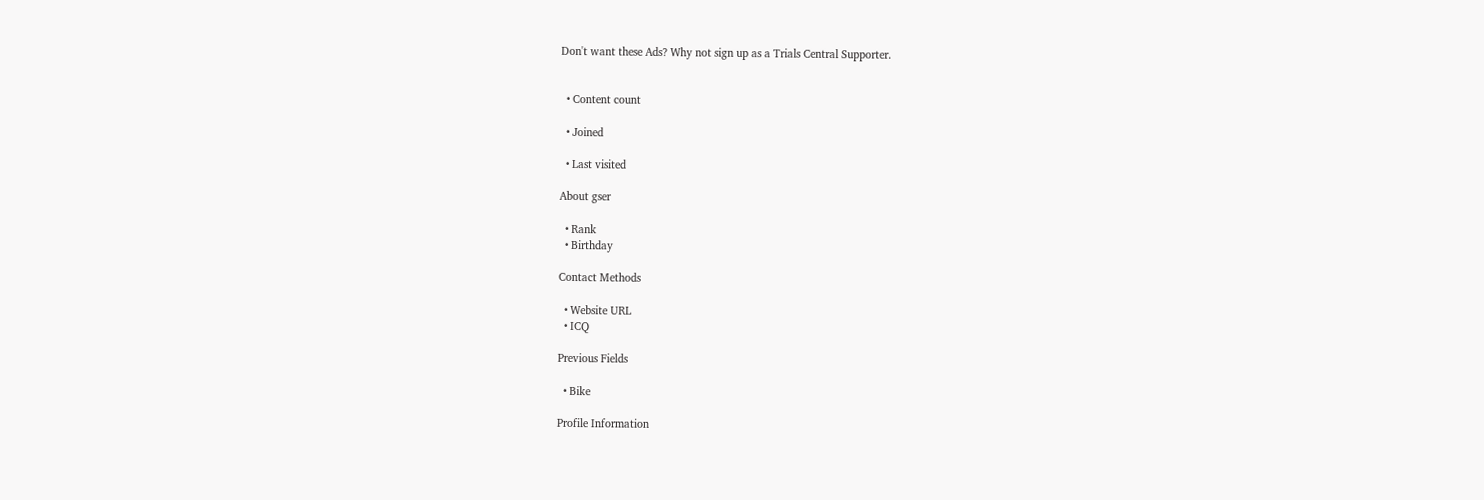Don't want these Ads? Why not sign up as a Trials Central Supporter.


  • Content count

  • Joined

  • Last visited

About gser

  • Rank
  • Birthday

Contact Methods

  • Website URL
  • ICQ

Previous Fields

  • Bike

Profile Information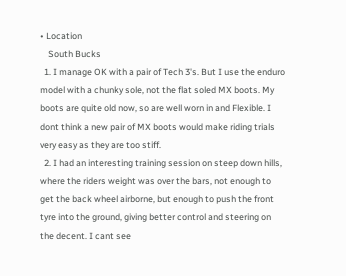• Location
    South Bucks
  1. I manage OK with a pair of Tech 3's. But I use the enduro model with a chunky sole, not the flat soled MX boots. My boots are quite old now, so are well worn in and Flexible. I dont think a new pair of MX boots would make riding trials very easy as they are too stiff.
  2. I had an interesting training session on steep down hills, where the riders weight was over the bars, not enough to get the back wheel airborne, but enough to push the front tyre into the ground, giving better control and steering on the decent. I cant see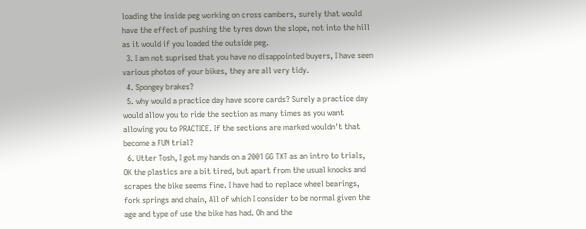loading the inside peg working on cross cambers, surely that would have the effect of pushing the tyres down the slope, not into the hill as it would if you loaded the outside peg.
  3. I am not suprised that you have no disappointed buyers, I have seen various photos of your bikes, they are all very tidy.
  4. Spongey brakes?
  5. why would a practice day have score cards? Surely a practice day would allow you to ride the section as many times as you want allowing you to PRACTICE. If the sections are marked wouldn't that become a FUN trial?
  6. Utter Tosh, I got my hands on a 2001 GG TXT as an intro to trials, OK the plastics are a bit tired, but apart from the usual knocks and scrapes the bike seems fine. I have had to replace wheel bearings, fork springs and chain, All of which I consider to be normal given the age and type of use the bike has had. Oh and the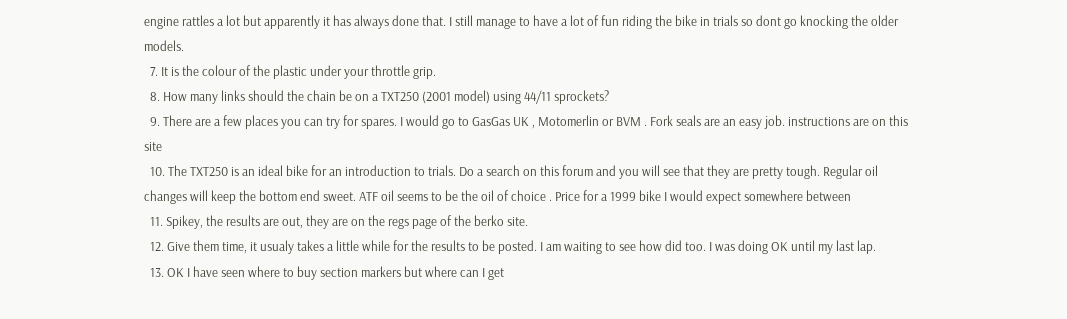engine rattles a lot but apparently it has always done that. I still manage to have a lot of fun riding the bike in trials so dont go knocking the older models.
  7. It is the colour of the plastic under your throttle grip.
  8. How many links should the chain be on a TXT250 (2001 model) using 44/11 sprockets?
  9. There are a few places you can try for spares. I would go to GasGas UK , Motomerlin or BVM . Fork seals are an easy job. instructions are on this site
  10. The TXT250 is an ideal bike for an introduction to trials. Do a search on this forum and you will see that they are pretty tough. Regular oil changes will keep the bottom end sweet. ATF oil seems to be the oil of choice . Price for a 1999 bike I would expect somewhere between
  11. Spikey, the results are out, they are on the regs page of the berko site.
  12. Give them time, it usualy takes a little while for the results to be posted. I am waiting to see how did too. I was doing OK until my last lap.
  13. OK I have seen where to buy section markers but where can I get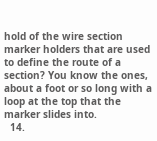hold of the wire section marker holders that are used to define the route of a section? You know the ones, about a foot or so long with a loop at the top that the marker slides into.
  14.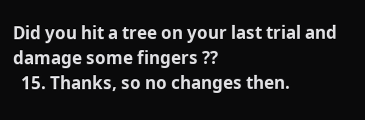Did you hit a tree on your last trial and damage some fingers ??
  15. Thanks, so no changes then.